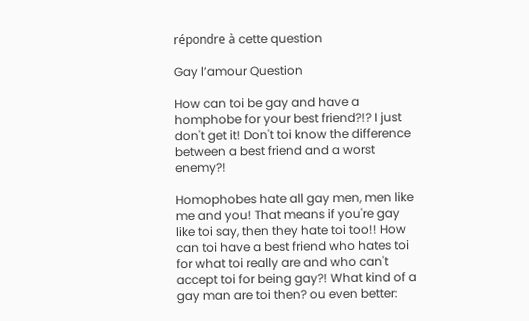répondre à cette question

Gay l’amour Question

How can toi be gay and have a homphobe for your best friend?!? I just don't get it! Don't toi know the difference between a best friend and a worst enemy?!

Homophobes hate all gay men, men like me and you! That means if you're gay like toi say, then they hate toi too!! How can toi have a best friend who hates toi for what toi really are and who can't accept toi for being gay?! What kind of a gay man are toi then? ou even better: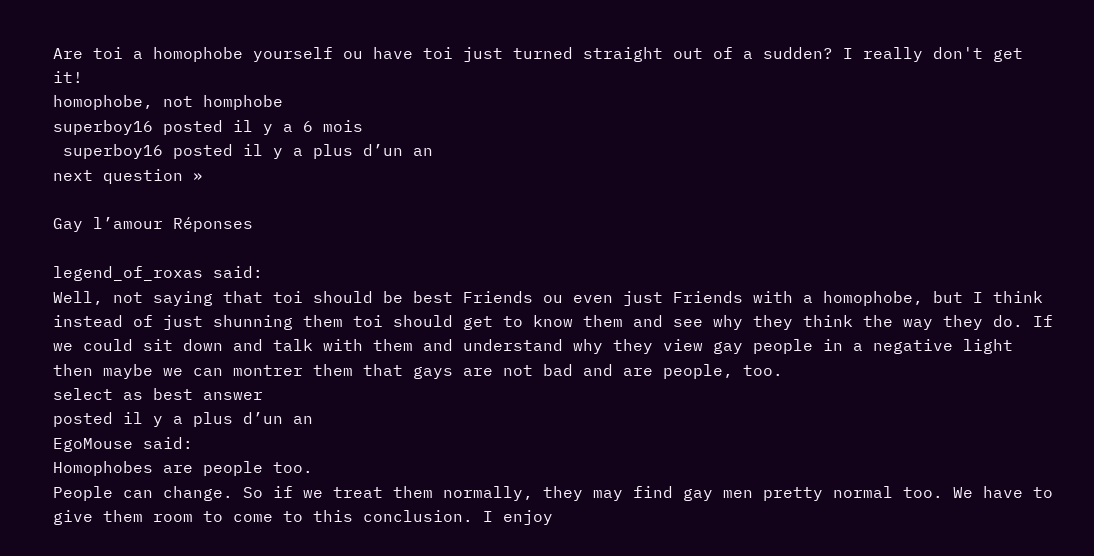Are toi a homophobe yourself ou have toi just turned straight out of a sudden? I really don't get it!
homophobe, not homphobe
superboy16 posted il y a 6 mois
 superboy16 posted il y a plus d’un an
next question »

Gay l’amour Réponses

legend_of_roxas said:
Well, not saying that toi should be best Friends ou even just Friends with a homophobe, but I think instead of just shunning them toi should get to know them and see why they think the way they do. If we could sit down and talk with them and understand why they view gay people in a negative light then maybe we can montrer them that gays are not bad and are people, too.
select as best answer
posted il y a plus d’un an
EgoMouse said:
Homophobes are people too.
People can change. So if we treat them normally, they may find gay men pretty normal too. We have to give them room to come to this conclusion. I enjoy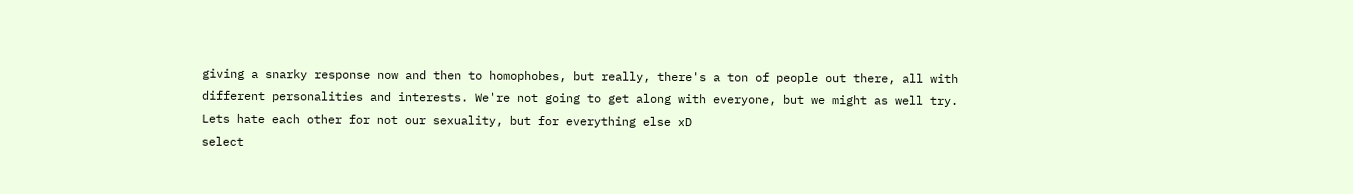giving a snarky response now and then to homophobes, but really, there's a ton of people out there, all with different personalities and interests. We're not going to get along with everyone, but we might as well try. Lets hate each other for not our sexuality, but for everything else xD
select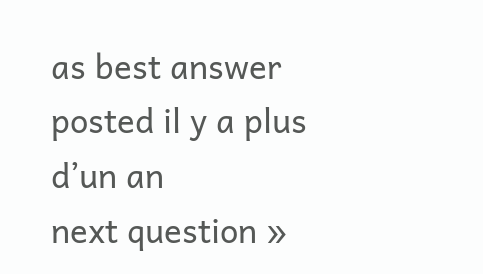as best answer
posted il y a plus d’un an
next question »